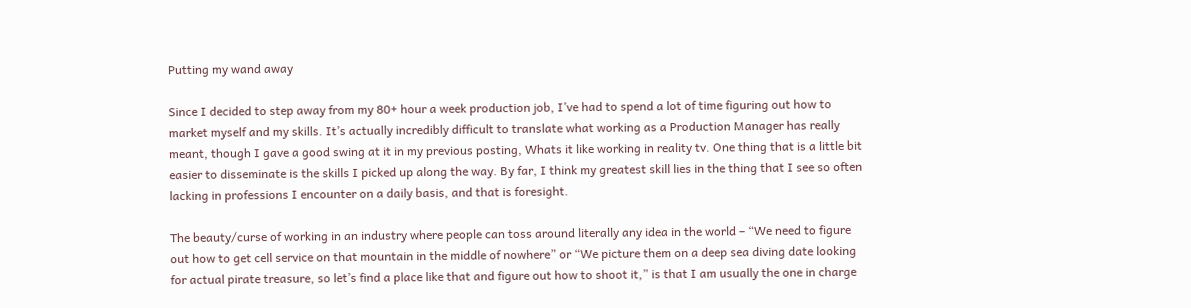Putting my wand away

Since I decided to step away from my 80+ hour a week production job, I’ve had to spend a lot of time figuring out how to market myself and my skills. It’s actually incredibly difficult to translate what working as a Production Manager has really meant, though I gave a good swing at it in my previous posting, Whats it like working in reality tv. One thing that is a little bit easier to disseminate is the skills I picked up along the way. By far, I think my greatest skill lies in the thing that I see so often lacking in professions I encounter on a daily basis, and that is foresight.

The beauty/curse of working in an industry where people can toss around literally any idea in the world – “We need to figure out how to get cell service on that mountain in the middle of nowhere” or “We picture them on a deep sea diving date looking for actual pirate treasure, so let’s find a place like that and figure out how to shoot it,” is that I am usually the one in charge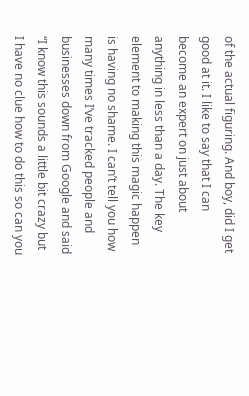of the actual figuring. And boy, did I get good at it. I like to say that I can become an expert on just about anything in less than a day. The key element to making this magic happen is having no shame. I can’t tell you how many times I’ve tracked people and businesses down from Google and said “I know this sounds a little bit crazy but I have no clue how to do this so can you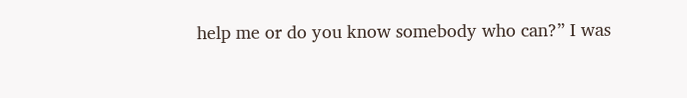help me or do you know somebody who can?” I was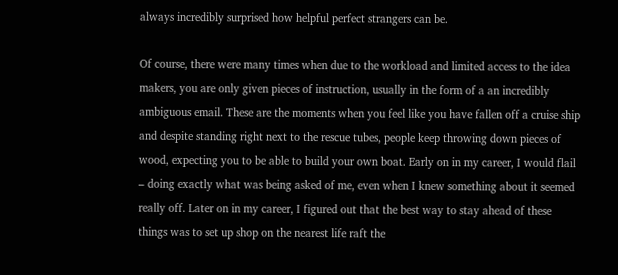always incredibly surprised how helpful perfect strangers can be.

Of course, there were many times when due to the workload and limited access to the idea makers, you are only given pieces of instruction, usually in the form of a an incredibly ambiguous email. These are the moments when you feel like you have fallen off a cruise ship and despite standing right next to the rescue tubes, people keep throwing down pieces of wood, expecting you to be able to build your own boat. Early on in my career, I would flail – doing exactly what was being asked of me, even when I knew something about it seemed really off. Later on in my career, I figured out that the best way to stay ahead of these things was to set up shop on the nearest life raft the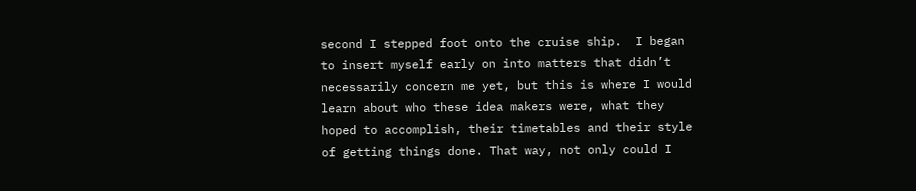second I stepped foot onto the cruise ship.  I began to insert myself early on into matters that didn’t necessarily concern me yet, but this is where I would learn about who these idea makers were, what they hoped to accomplish, their timetables and their style of getting things done. That way, not only could I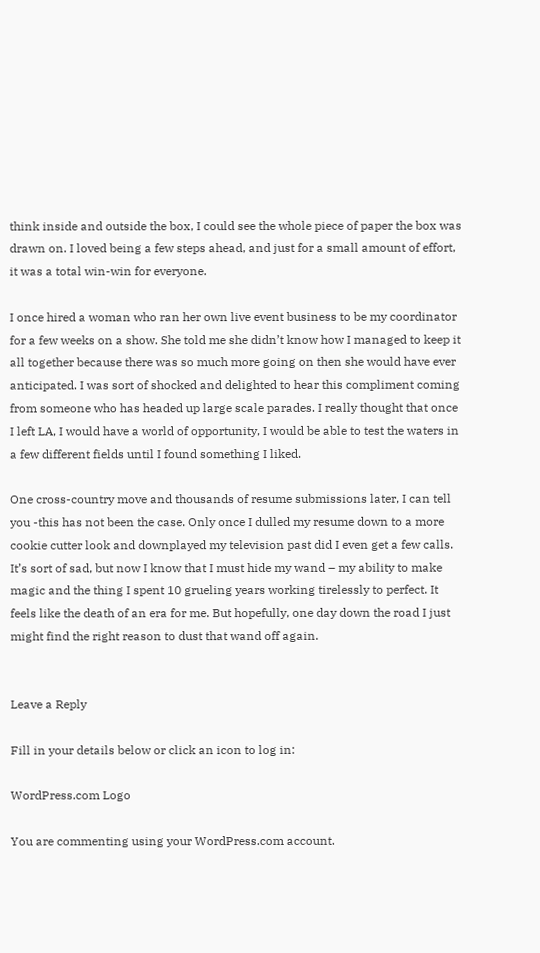think inside and outside the box, I could see the whole piece of paper the box was drawn on. I loved being a few steps ahead, and just for a small amount of effort, it was a total win-win for everyone.

I once hired a woman who ran her own live event business to be my coordinator for a few weeks on a show. She told me she didn’t know how I managed to keep it all together because there was so much more going on then she would have ever anticipated. I was sort of shocked and delighted to hear this compliment coming from someone who has headed up large scale parades. I really thought that once I left LA, I would have a world of opportunity, I would be able to test the waters in a few different fields until I found something I liked.

One cross-country move and thousands of resume submissions later, I can tell you -this has not been the case. Only once I dulled my resume down to a more cookie cutter look and downplayed my television past did I even get a few calls. It’s sort of sad, but now I know that I must hide my wand – my ability to make magic and the thing I spent 10 grueling years working tirelessly to perfect. It feels like the death of an era for me. But hopefully, one day down the road I just might find the right reason to dust that wand off again.


Leave a Reply

Fill in your details below or click an icon to log in:

WordPress.com Logo

You are commenting using your WordPress.com account.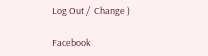Log Out /  Change )

Facebook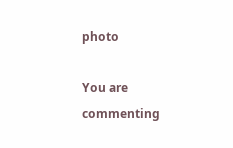photo

You are commenting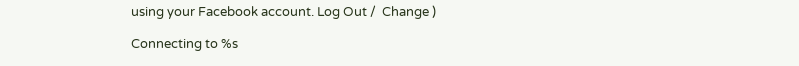using your Facebook account. Log Out /  Change )

Connecting to %s